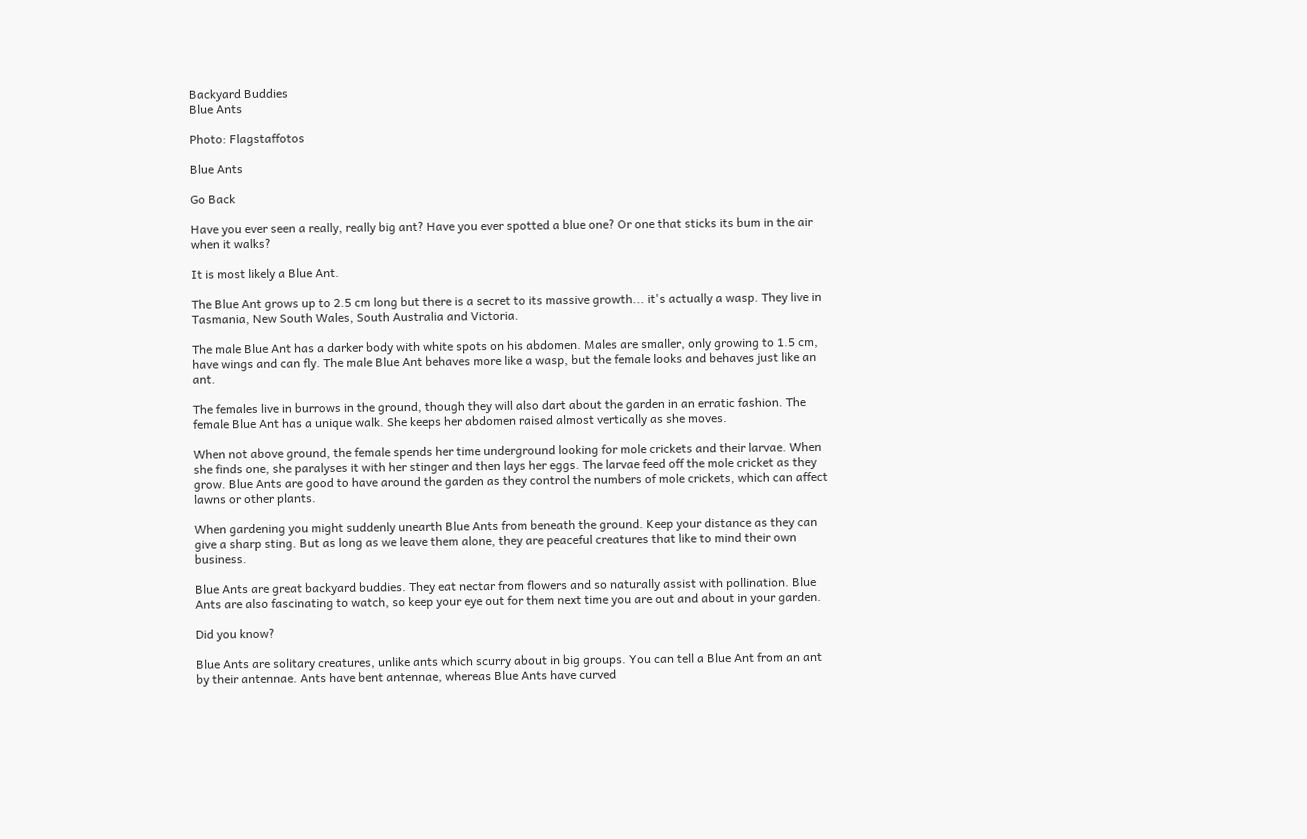Backyard Buddies
Blue Ants

Photo: Flagstaffotos

Blue Ants

Go Back

Have you ever seen a really, really big ant? Have you ever spotted a blue one? Or one that sticks its bum in the air when it walks?

It is most likely a Blue Ant.

The Blue Ant grows up to 2.5 cm long but there is a secret to its massive growth... it's actually a wasp. They live in Tasmania, New South Wales, South Australia and Victoria.

The male Blue Ant has a darker body with white spots on his abdomen. Males are smaller, only growing to 1.5 cm, have wings and can fly. The male Blue Ant behaves more like a wasp, but the female looks and behaves just like an ant.

The females live in burrows in the ground, though they will also dart about the garden in an erratic fashion. The female Blue Ant has a unique walk. She keeps her abdomen raised almost vertically as she moves.

When not above ground, the female spends her time underground looking for mole crickets and their larvae. When she finds one, she paralyses it with her stinger and then lays her eggs. The larvae feed off the mole cricket as they grow. Blue Ants are good to have around the garden as they control the numbers of mole crickets, which can affect lawns or other plants.

When gardening you might suddenly unearth Blue Ants from beneath the ground. Keep your distance as they can give a sharp sting. But as long as we leave them alone, they are peaceful creatures that like to mind their own business.

Blue Ants are great backyard buddies. They eat nectar from flowers and so naturally assist with pollination. Blue Ants are also fascinating to watch, so keep your eye out for them next time you are out and about in your garden.

Did you know?

Blue Ants are solitary creatures, unlike ants which scurry about in big groups. You can tell a Blue Ant from an ant by their antennae. Ants have bent antennae, whereas Blue Ants have curved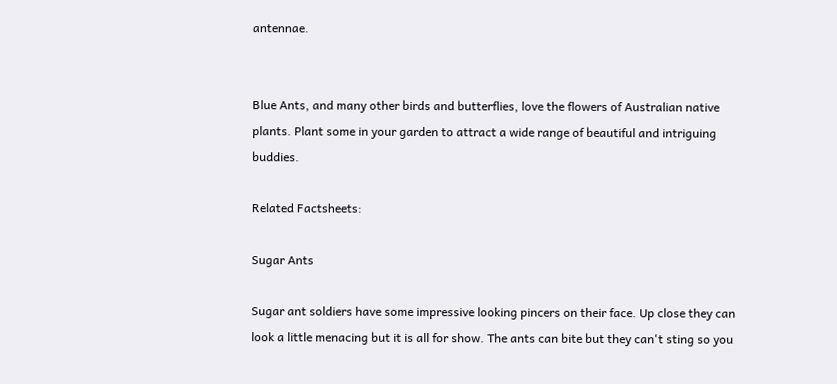antennae.


Blue Ants, and many other birds and butterflies, love the flowers of Australian native plants. Plant some in your garden to attract a wide range of beautiful and intriguing buddies.

Related Factsheets:

Sugar Ants

Sugar ant soldiers have some impressive looking pincers on their face. Up close they can look a little menacing but it is all for show. The ants can bite but they can't sting so you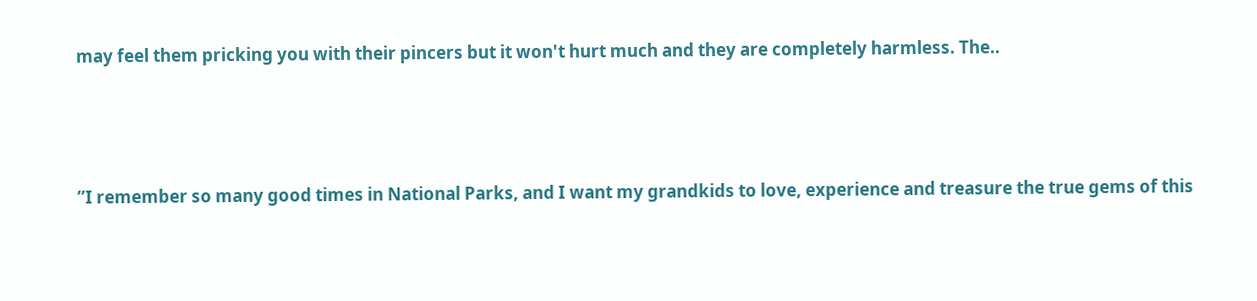may feel them pricking you with their pincers but it won't hurt much and they are completely harmless. The..



”I remember so many good times in National Parks, and I want my grandkids to love, experience and treasure the true gems of this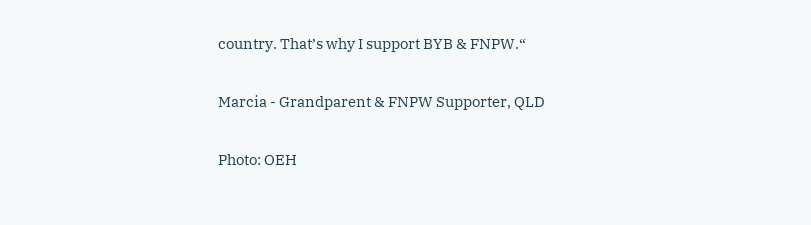country. That’s why I support BYB & FNPW.“

Marcia - Grandparent & FNPW Supporter, QLD

Photo: OEH